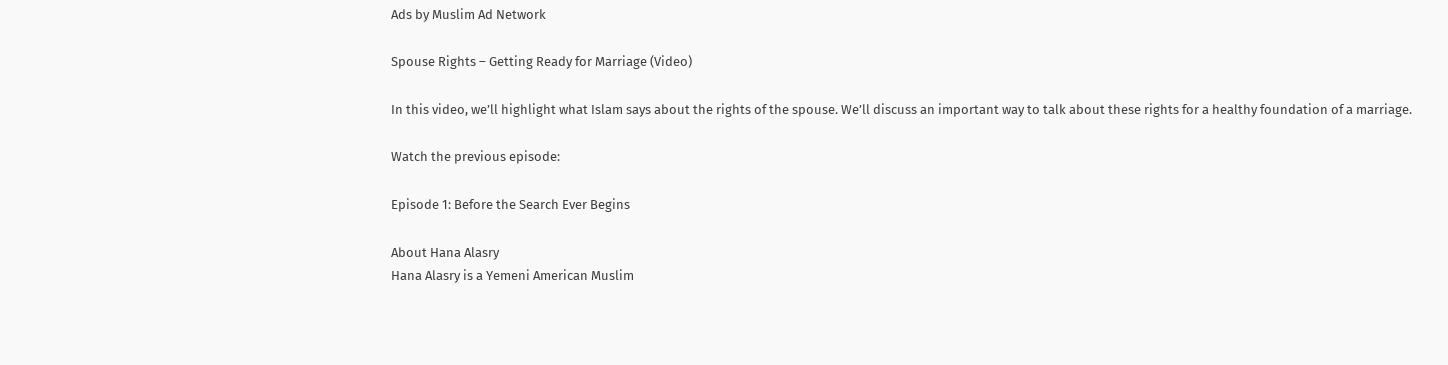Ads by Muslim Ad Network

Spouse Rights – Getting Ready for Marriage (Video)

In this video, we’ll highlight what Islam says about the rights of the spouse. We’ll discuss an important way to talk about these rights for a healthy foundation of a marriage.

Watch the previous episode:

Episode 1: Before the Search Ever Begins

About Hana Alasry
Hana Alasry is a Yemeni American Muslim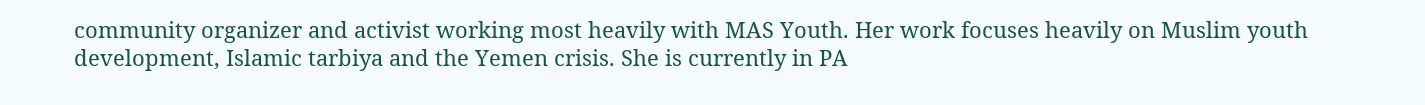community organizer and activist working most heavily with MAS Youth. Her work focuses heavily on Muslim youth development, Islamic tarbiya and the Yemen crisis. She is currently in PA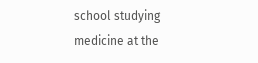school studying medicine at the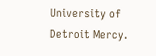University of Detroit Mercy.